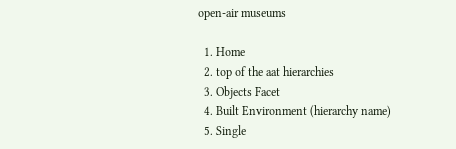open-air museums

  1. Home
  2. top of the aat hierarchies
  3. Objects Facet
  4. Built Environment (hierarchy name)
  5. Single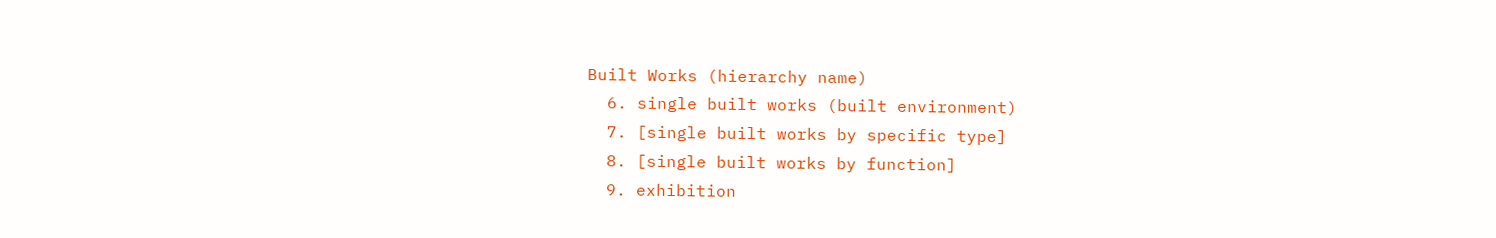Built Works (hierarchy name)
  6. single built works (built environment)
  7. [single built works by specific type]
  8. [single built works by function]
  9. exhibition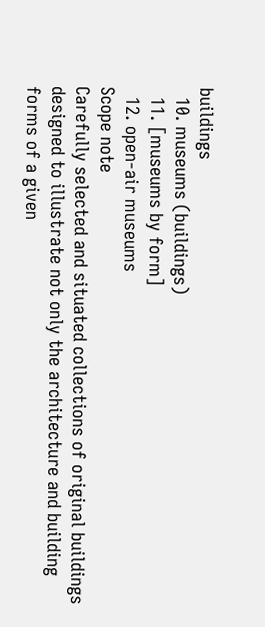buildings
  10. museums (buildings)
  11. [museums by form]
  12. open-air museums
Scope note
Carefully selected and situated collections of original buildings designed to illustrate not only the architecture and building forms of a given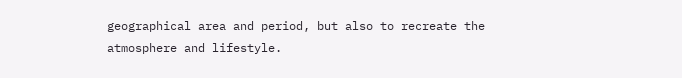geographical area and period, but also to recreate the atmosphere and lifestyle.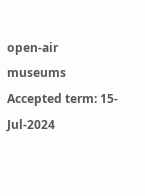open-air museums
Accepted term: 15-Jul-2024